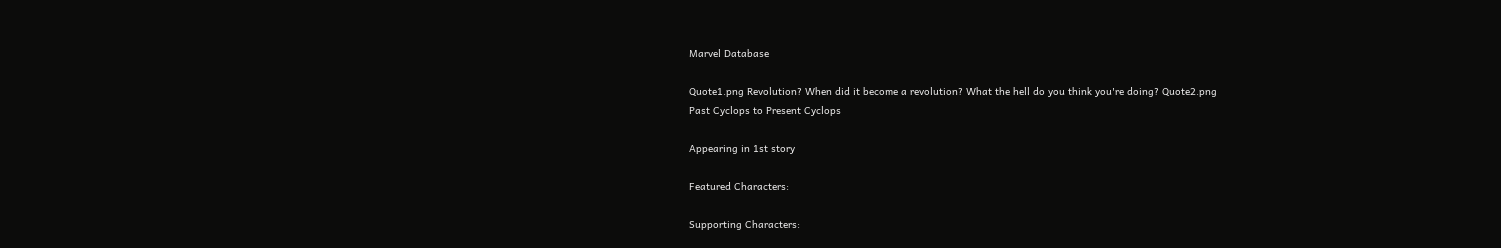Marvel Database

Quote1.png Revolution? When did it become a revolution? What the hell do you think you're doing? Quote2.png
Past Cyclops to Present Cyclops

Appearing in 1st story

Featured Characters:

Supporting Characters: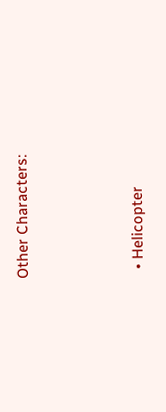Other Characters:




  • Helicopter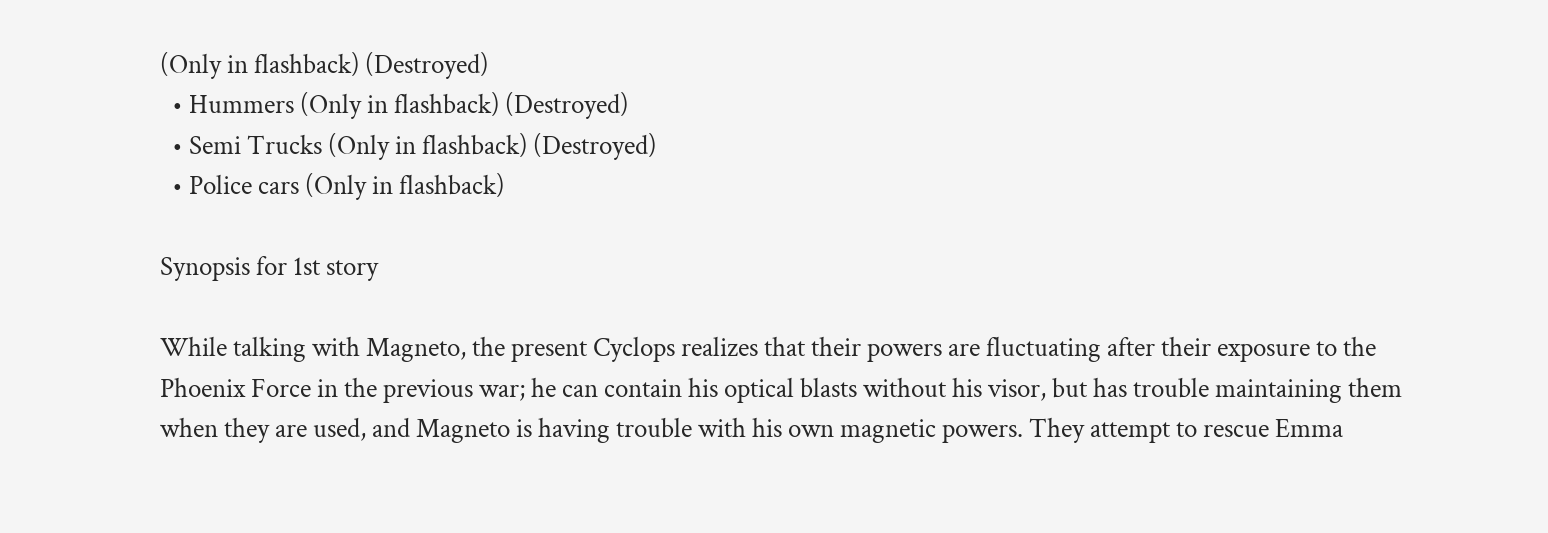(Only in flashback) (Destroyed)
  • Hummers (Only in flashback) (Destroyed)
  • Semi Trucks (Only in flashback) (Destroyed)
  • Police cars (Only in flashback)

Synopsis for 1st story

While talking with Magneto, the present Cyclops realizes that their powers are fluctuating after their exposure to the Phoenix Force in the previous war; he can contain his optical blasts without his visor, but has trouble maintaining them when they are used, and Magneto is having trouble with his own magnetic powers. They attempt to rescue Emma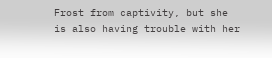Frost from captivity, but she is also having trouble with her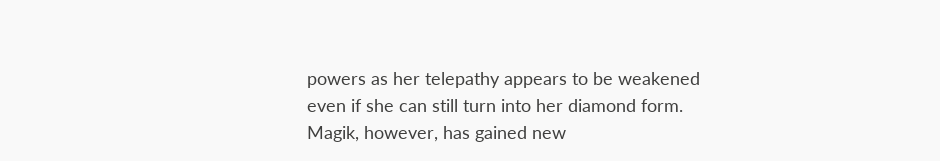powers as her telepathy appears to be weakened even if she can still turn into her diamond form. Magik, however, has gained new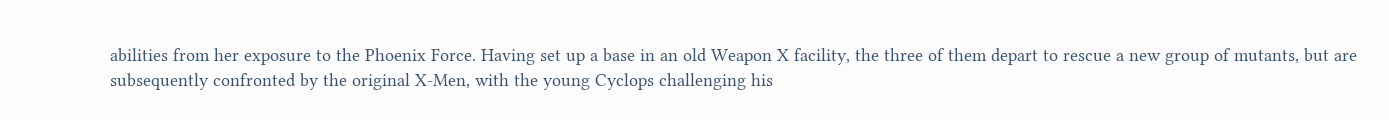abilities from her exposure to the Phoenix Force. Having set up a base in an old Weapon X facility, the three of them depart to rescue a new group of mutants, but are subsequently confronted by the original X-Men, with the young Cyclops challenging his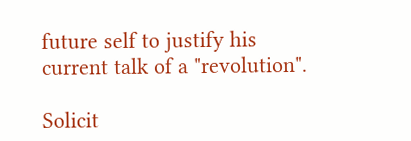future self to justify his current talk of a "revolution".

Solicit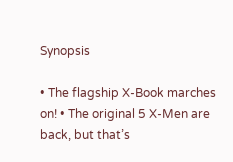Synopsis

• The flagship X-Book marches on! • The original 5 X-Men are back, but that’s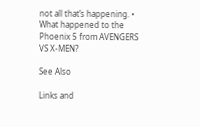not all that’s happening. • What happened to the Phoenix 5 from AVENGERS VS X-MEN?

See Also

Links and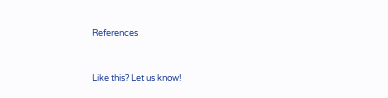References


Like this? Let us know!